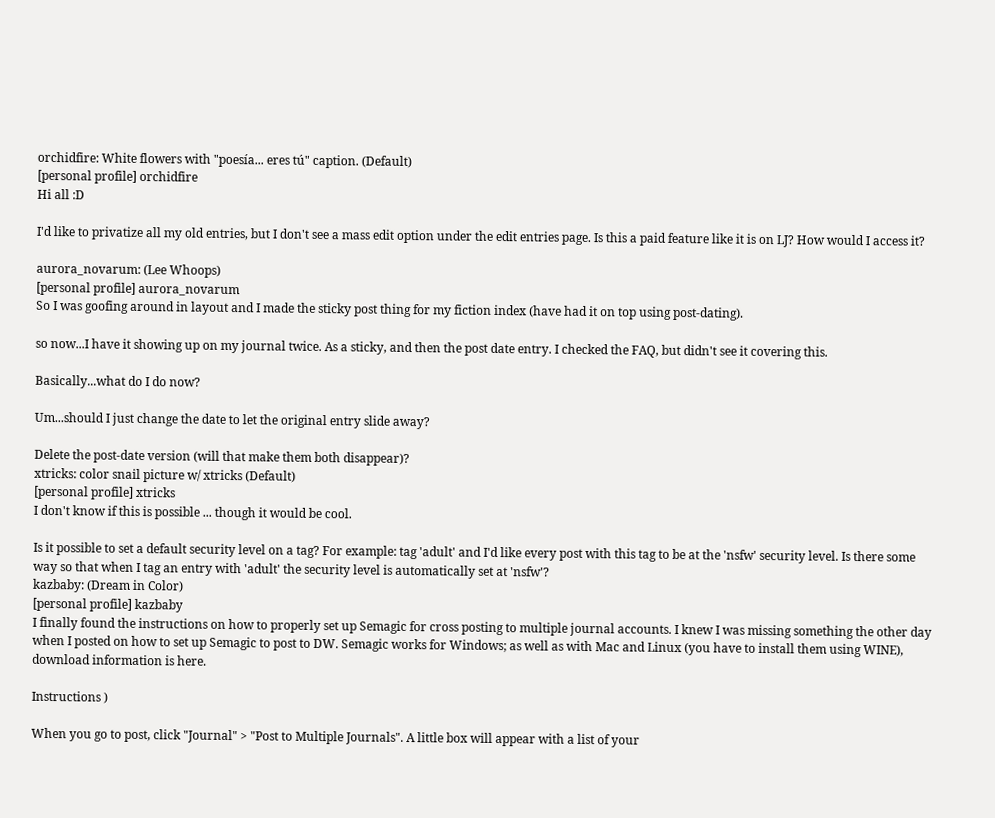orchidfire: White flowers with "poesía... eres tú" caption. (Default)
[personal profile] orchidfire
Hi all :D

I'd like to privatize all my old entries, but I don't see a mass edit option under the edit entries page. Is this a paid feature like it is on LJ? How would I access it?

aurora_novarum: (Lee Whoops)
[personal profile] aurora_novarum
So I was goofing around in layout and I made the sticky post thing for my fiction index (have had it on top using post-dating).

so now...I have it showing up on my journal twice. As a sticky, and then the post date entry. I checked the FAQ, but didn't see it covering this.

Basically...what do I do now?

Um...should I just change the date to let the original entry slide away?

Delete the post-date version (will that make them both disappear)?
xtricks: color snail picture w/ xtricks (Default)
[personal profile] xtricks
I don't know if this is possible ... though it would be cool.

Is it possible to set a default security level on a tag? For example: tag 'adult' and I'd like every post with this tag to be at the 'nsfw' security level. Is there some way so that when I tag an entry with 'adult' the security level is automatically set at 'nsfw'?
kazbaby: (Dream in Color)
[personal profile] kazbaby
I finally found the instructions on how to properly set up Semagic for cross posting to multiple journal accounts. I knew I was missing something the other day when I posted on how to set up Semagic to post to DW. Semagic works for Windows; as well as with Mac and Linux (you have to install them using WINE), download information is here.

Instructions )

When you go to post, click "Journal" > "Post to Multiple Journals". A little box will appear with a list of your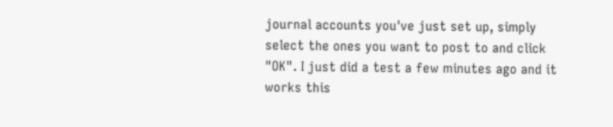journal accounts you've just set up, simply select the ones you want to post to and click "OK". I just did a test a few minutes ago and it works this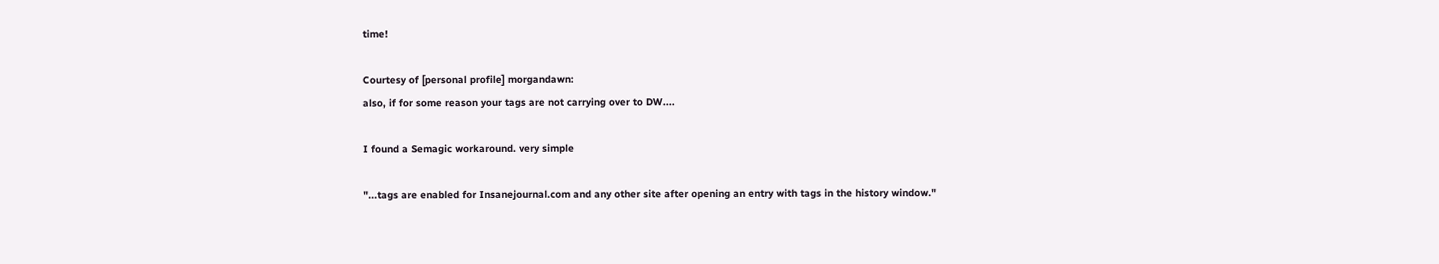time!

Courtesy of [personal profile] morgandawn:
also, if for some reason your tags are not carrying over to DW....

I found a Semagic workaround. very simple

"...tags are enabled for Insanejournal.com and any other site after opening an entry with tags in the history window."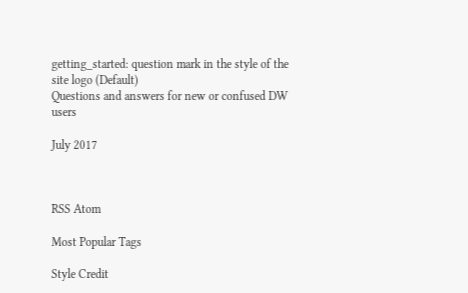getting_started: question mark in the style of the site logo (Default)
Questions and answers for new or confused DW users

July 2017



RSS Atom

Most Popular Tags

Style Credit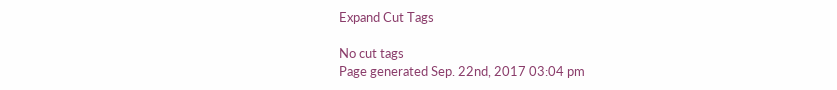Expand Cut Tags

No cut tags
Page generated Sep. 22nd, 2017 03:04 pm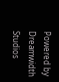Powered by Dreamwidth Studios